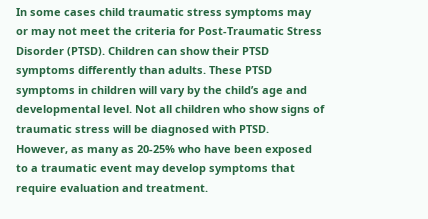In some cases child traumatic stress symptoms may or may not meet the criteria for Post-Traumatic Stress Disorder (PTSD). Children can show their PTSD symptoms differently than adults. These PTSD symptoms in children will vary by the child’s age and developmental level. Not all children who show signs of traumatic stress will be diagnosed with PTSD.  However, as many as 20-25% who have been exposed to a traumatic event may develop symptoms that require evaluation and treatment.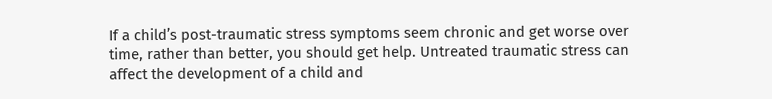If a child’s post-traumatic stress symptoms seem chronic and get worse over time, rather than better, you should get help. Untreated traumatic stress can affect the development of a child and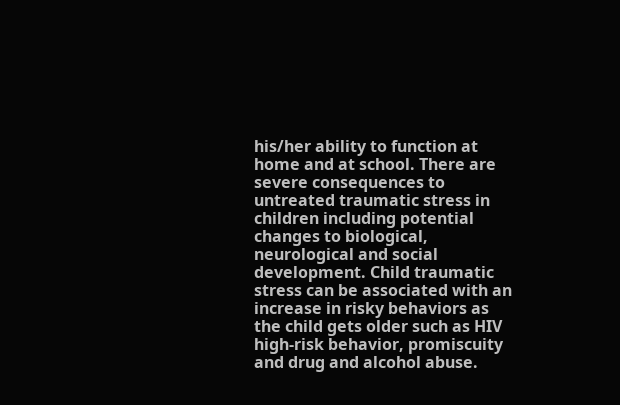his/her ability to function at home and at school. There are severe consequences to untreated traumatic stress in children including potential changes to biological, neurological and social development. Child traumatic stress can be associated with an increase in risky behaviors as the child gets older such as HIV high-risk behavior, promiscuity and drug and alcohol abuse.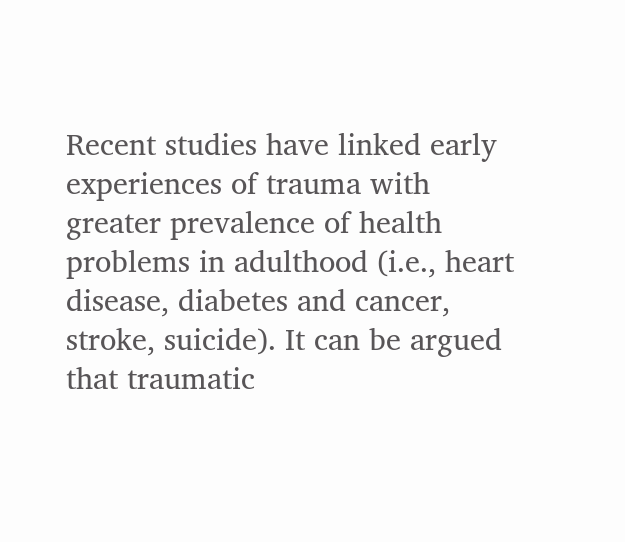Recent studies have linked early experiences of trauma with greater prevalence of health problems in adulthood (i.e., heart disease, diabetes and cancer, stroke, suicide). It can be argued that traumatic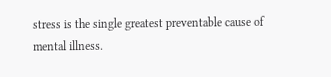stress is the single greatest preventable cause of mental illness.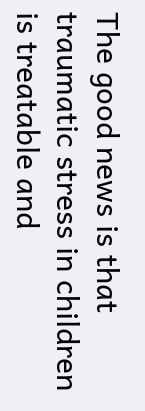The good news is that traumatic stress in children is treatable and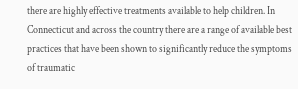there are highly effective treatments available to help children. In Connecticut and across the country there are a range of available best practices that have been shown to significantly reduce the symptoms of traumatic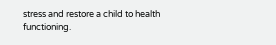stress and restore a child to health functioning.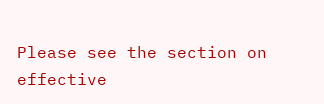Please see the section on effective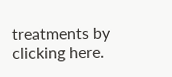treatments by clicking here.